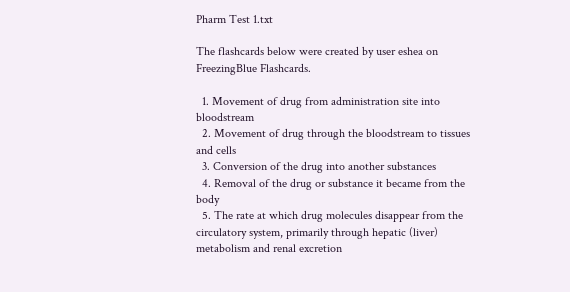Pharm Test 1.txt

The flashcards below were created by user eshea on FreezingBlue Flashcards.

  1. Movement of drug from administration site into bloodstream
  2. Movement of drug through the bloodstream to tissues and cells
  3. Conversion of the drug into another substances
  4. Removal of the drug or substance it became from the body
  5. The rate at which drug molecules disappear from the circulatory system, primarily through hepatic (liver) metabolism and renal excretion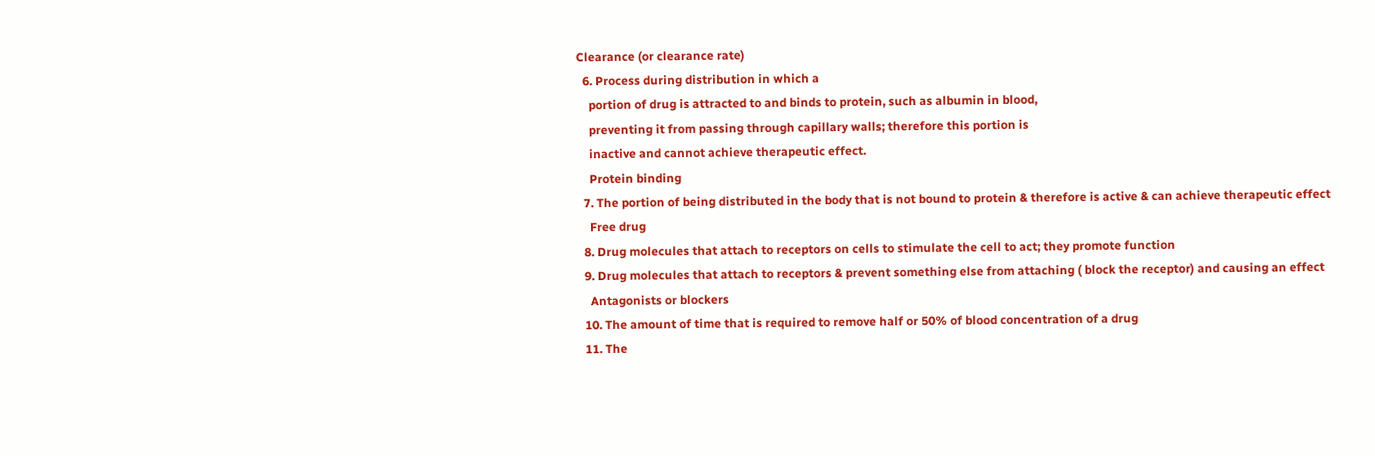Clearance (or clearance rate)
  6. Process during distribution in which a
    portion of drug is attracted to and binds to protein, such as albumin in blood,
    preventing it from passing through capillary walls; therefore this portion is
    inactive and cannot achieve therapeutic effect.
    Protein binding
  7. The portion of being distributed in the body that is not bound to protein & therefore is active & can achieve therapeutic effect
    Free drug
  8. Drug molecules that attach to receptors on cells to stimulate the cell to act; they promote function
  9. Drug molecules that attach to receptors & prevent something else from attaching ( block the receptor) and causing an effect
    Antagonists or blockers
  10. The amount of time that is required to remove half or 50% of blood concentration of a drug
  11. The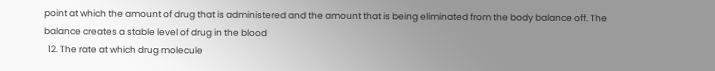point at which the amount of drug that is administered and the amount that is being eliminated from the body balance off. The balance creates a stable level of drug in the blood
  12. The rate at which drug molecule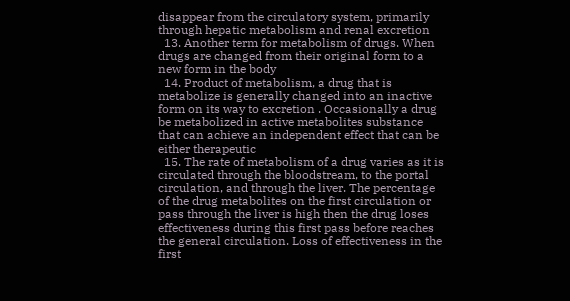disappear from the circulatory system, primarily through hepatic metabolism and renal excretion
  13. Another term for metabolism of drugs. When drugs are changed from their original form to a new form in the body
  14. Product of metabolism, a drug that is metabolize is generally changed into an inactive form on its way to excretion . Occasionally a drug be metabolized in active metabolites substance that can achieve an independent effect that can be either therapeutic
  15. The rate of metabolism of a drug varies as it is circulated through the bloodstream, to the portal circulation, and through the liver. The percentage of the drug metabolites on the first circulation or pass through the liver is high then the drug loses effectiveness during this first pass before reaches the general circulation. Loss of effectiveness in the first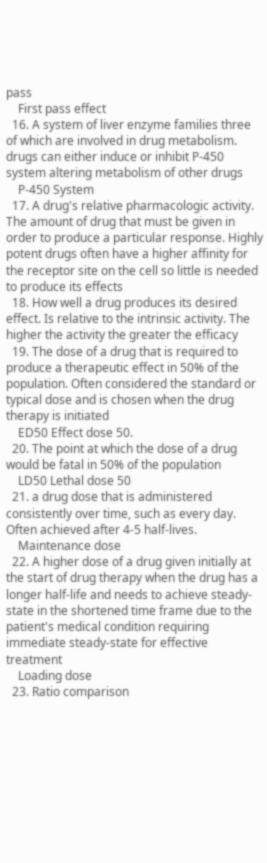pass
    First pass effect
  16. A system of liver enzyme families three of which are involved in drug metabolism. drugs can either induce or inhibit P-450 system altering metabolism of other drugs
    P-450 System
  17. A drug's relative pharmacologic activity. The amount of drug that must be given in order to produce a particular response. Highly potent drugs often have a higher affinity for the receptor site on the cell so little is needed to produce its effects
  18. How well a drug produces its desired effect. Is relative to the intrinsic activity. The higher the activity the greater the efficacy
  19. The dose of a drug that is required to produce a therapeutic effect in 50% of the population. Often considered the standard or typical dose and is chosen when the drug therapy is initiated
    ED50 Effect dose 50.
  20. The point at which the dose of a drug would be fatal in 50% of the population
    LD50 Lethal dose 50
  21. a drug dose that is administered consistently over time, such as every day. Often achieved after 4-5 half-lives.
    Maintenance dose
  22. A higher dose of a drug given initially at the start of drug therapy when the drug has a longer half-life and needs to achieve steady-state in the shortened time frame due to the patient's medical condition requiring immediate steady-state for effective treatment
    Loading dose
  23. Ratio comparison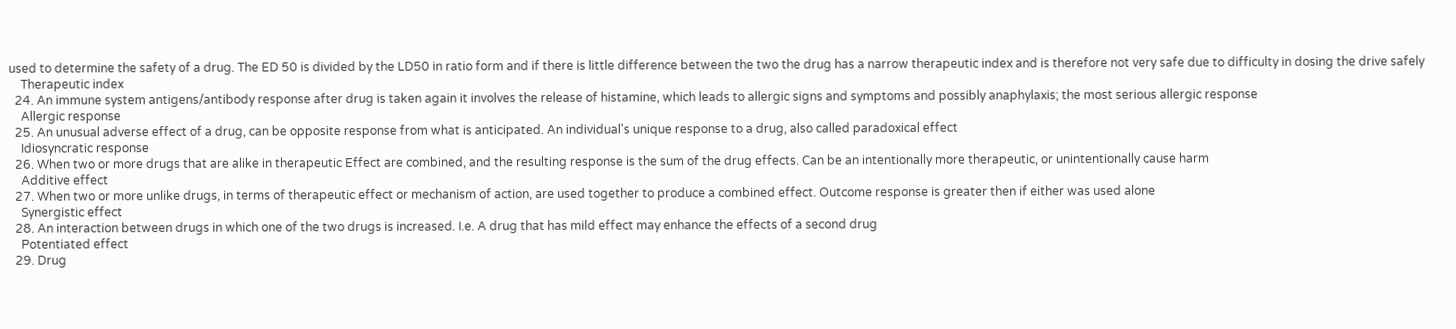used to determine the safety of a drug. The ED 50 is divided by the LD50 in ratio form and if there is little difference between the two the drug has a narrow therapeutic index and is therefore not very safe due to difficulty in dosing the drive safely
    Therapeutic index
  24. An immune system antigens/antibody response after drug is taken again it involves the release of histamine, which leads to allergic signs and symptoms and possibly anaphylaxis; the most serious allergic response
    Allergic response
  25. An unusual adverse effect of a drug, can be opposite response from what is anticipated. An individual's unique response to a drug, also called paradoxical effect
    Idiosyncratic response
  26. When two or more drugs that are alike in therapeutic Effect are combined, and the resulting response is the sum of the drug effects. Can be an intentionally more therapeutic, or unintentionally cause harm
    Additive effect
  27. When two or more unlike drugs, in terms of therapeutic effect or mechanism of action, are used together to produce a combined effect. Outcome response is greater then if either was used alone
    Synergistic effect
  28. An interaction between drugs in which one of the two drugs is increased. I.e. A drug that has mild effect may enhance the effects of a second drug
    Potentiated effect
  29. Drug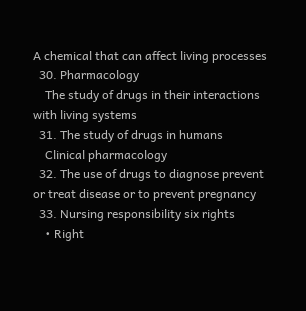A chemical that can affect living processes
  30. Pharmacology
    The study of drugs in their interactions with living systems
  31. The study of drugs in humans
    Clinical pharmacology
  32. The use of drugs to diagnose prevent or treat disease or to prevent pregnancy
  33. Nursing responsibility six rights
    • Right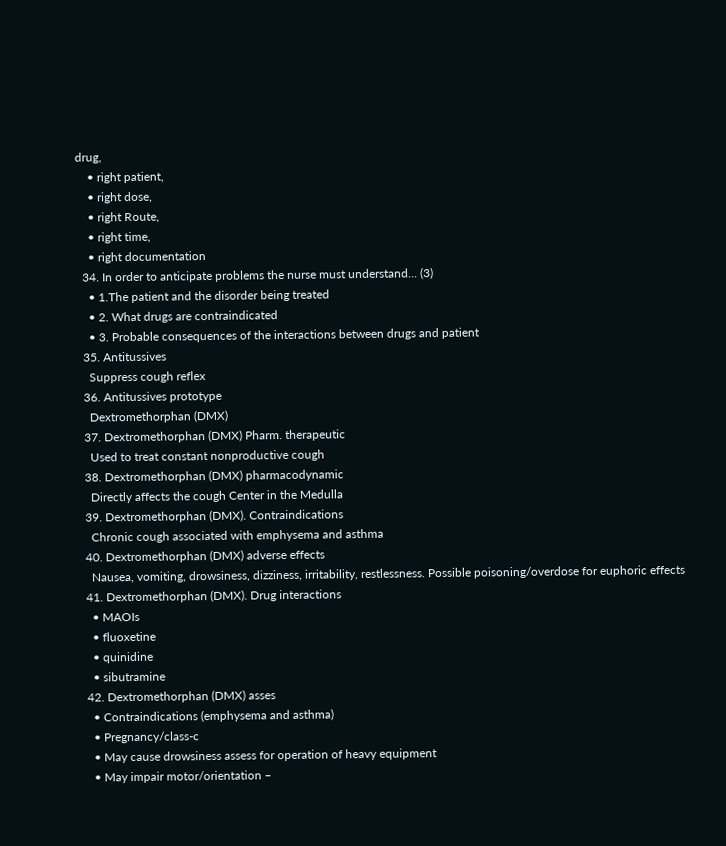drug,
    • right patient,
    • right dose,
    • right Route,
    • right time,
    • right documentation
  34. In order to anticipate problems the nurse must understand... (3)
    • 1.The patient and the disorder being treated
    • 2. What drugs are contraindicated
    • 3. Probable consequences of the interactions between drugs and patient
  35. Antitussives
    Suppress cough reflex
  36. Antitussives prototype
    Dextromethorphan (DMX)
  37. Dextromethorphan (DMX) Pharm. therapeutic
    Used to treat constant nonproductive cough
  38. Dextromethorphan (DMX) pharmacodynamic
    Directly affects the cough Center in the Medulla
  39. Dextromethorphan (DMX). Contraindications
    Chronic cough associated with emphysema and asthma
  40. Dextromethorphan (DMX) adverse effects
    Nausea, vomiting, drowsiness, dizziness, irritability, restlessness. Possible poisoning/overdose for euphoric effects
  41. Dextromethorphan (DMX). Drug interactions
    • MAOIs
    • fluoxetine
    • quinidine
    • sibutramine
  42. Dextromethorphan (DMX) asses
    • Contraindications (emphysema and asthma)
    • Pregnancy/class-c
    • May cause drowsiness assess for operation of heavy equipment
    • May impair motor/orientation –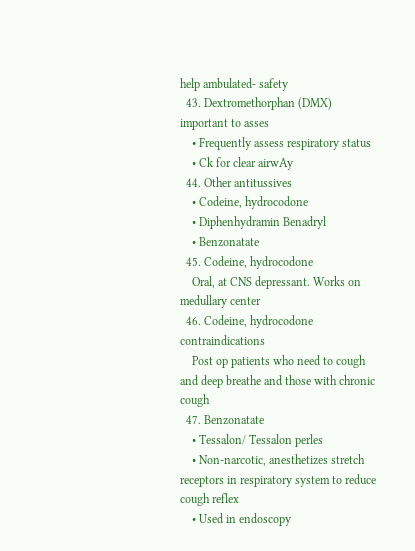help ambulated- safety
  43. Dextromethorphan (DMX) important to asses
    • Frequently assess respiratory status
    • Ck for clear airwAy
  44. Other antitussives
    • Codeine, hydrocodone
    • Diphenhydramin Benadryl
    • Benzonatate
  45. Codeine, hydrocodone
    Oral, at CNS depressant. Works on medullary center
  46. Codeine, hydrocodone contraindications
    Post op patients who need to cough and deep breathe and those with chronic cough
  47. Benzonatate
    • Tessalon/ Tessalon perles
    • Non-narcotic, anesthetizes stretch receptors in respiratory system to reduce cough reflex
    • Used in endoscopy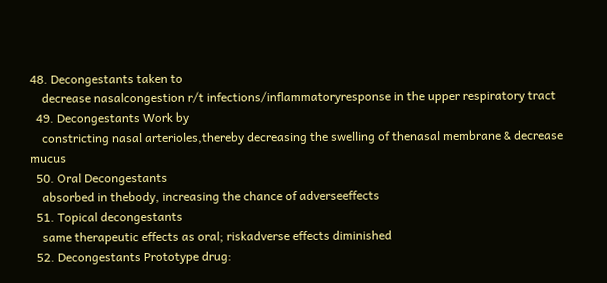48. Decongestants taken to
    decrease nasalcongestion r/t infections/inflammatoryresponse in the upper respiratory tract
  49. Decongestants Work by
    constricting nasal arterioles,thereby decreasing the swelling of thenasal membrane & decrease mucus
  50. Oral Decongestants
    absorbed in thebody, increasing the chance of adverseeffects
  51. Topical decongestants
    same therapeutic effects as oral; riskadverse effects diminished
  52. Decongestants Prototype drug: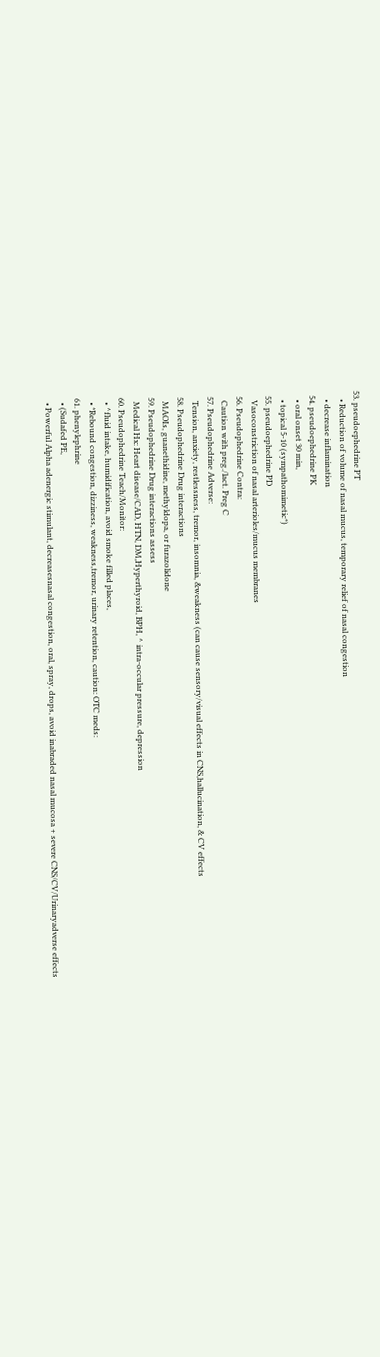53. pseudoephedrine PT
    • Reduction of volume of nasal mucus, temporary relief of nasal congestion
    • decrease inflamination
  54. pseudoephedrine PK
    • oral onset 30 min,
    • topical 5-10 (sympathomimetic*)
  55. pseudoephedrine PD
    Vasoconstriction of nasal arterioles/mucus membranes
  56. Pseudophedrine Contra:
    Caution with preg./lact. Preg C
  57. Pseudophedrine Adverse:
    Tension, anxiety, restlessness, tremor, insomnia, &weakness (can cause sensory/visual effects in CNS,hallucination, & CV effects
  58. Pseudophedrine Drug interactions
    MAOIs, guanethidine, methyldopa, or furazolidone
  59. Pseudophedrine Drug interactions assess
    Medical Hx: Heart disease/CAD, HTN, DM,Hyperthyroid, BPH, ^ intra-occular pressure, depression
  60. Pseudophedrine Teach/Monitor:
    • ^fluid intake, humidification, avoid smoke filled places,
    • *Rebound congestion, dizziness, weakness,tremor, urinary retention, caution: OTC meds:
  61. phenylephrine
    • (Sudafed PE,
    • Powerful Alpha adenergic stimulant, decreasesnasal congestion, oral, spray, drops, avoid inabraded nasal mucosa + severe CNS/CV/Urinaryadverse effects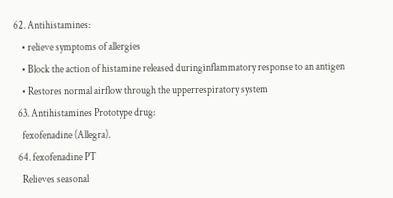62. Antihistamines:
    • relieve symptoms of allergies
    • Block the action of histamine released duringinflammatory response to an antigen
    • Restores normal airflow through the upperrespiratory system
  63. Antihistamines Prototype drug:
    fexofenadine (Allegra).
  64. fexofenadine PT
    Relieves seasonal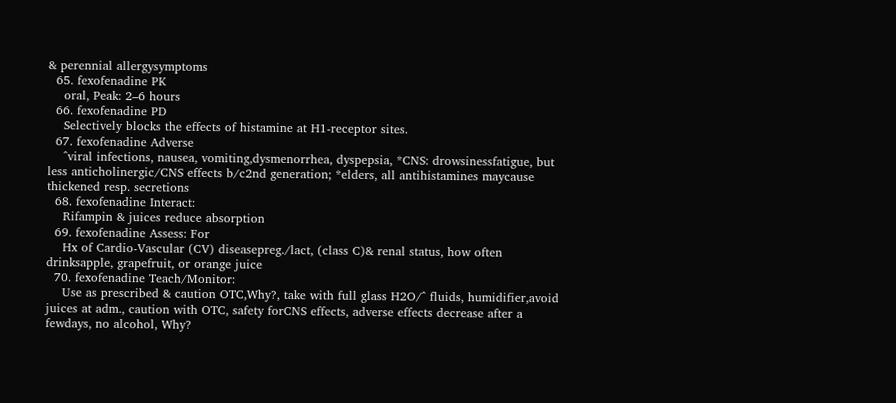& perennial allergysymptoms
  65. fexofenadine PK
    oral, Peak: 2–6 hours
  66. fexofenadine PD
    Selectively blocks the effects of histamine at H1-receptor sites.
  67. fexofenadine Adverse
    ^viral infections, nausea, vomiting,dysmenorrhea, dyspepsia, *CNS: drowsinessfatigue, but less anticholinergic/CNS effects b/c2nd generation; *elders, all antihistamines maycause thickened resp. secretions
  68. fexofenadine Interact:
    Rifampin & juices reduce absorption
  69. fexofenadine Assess: For
    Hx of Cardio-Vascular (CV) diseasepreg./lact, (class C)& renal status, how often drinksapple, grapefruit, or orange juice
  70. fexofenadine Teach/Monitor:
    Use as prescribed & caution OTC,Why?, take with full glass H2O/^ fluids, humidifier,avoid juices at adm., caution with OTC, safety forCNS effects, adverse effects decrease after a fewdays, no alcohol, Why?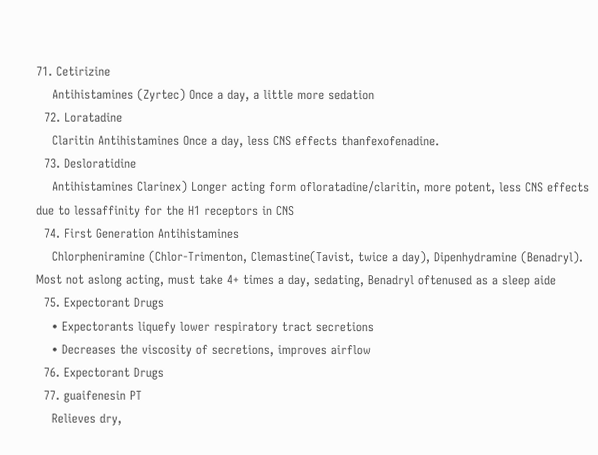71. Cetirizine
    Antihistamines (Zyrtec) Once a day, a little more sedation
  72. Loratadine
    Claritin Antihistamines Once a day, less CNS effects thanfexofenadine.
  73. Desloratidine
    Antihistamines Clarinex) Longer acting form ofloratadine/claritin, more potent, less CNS effects due to lessaffinity for the H1 receptors in CNS
  74. First Generation Antihistamines
    Chlorpheniramine (Chlor-Trimenton, Clemastine(Tavist, twice a day), Dipenhydramine (Benadryl). Most not aslong acting, must take 4+ times a day, sedating, Benadryl oftenused as a sleep aide
  75. Expectorant Drugs
    • Expectorants liquefy lower respiratory tract secretions
    • Decreases the viscosity of secretions, improves airflow
  76. Expectorant Drugs
  77. guaifenesin PT
    Relieves dry,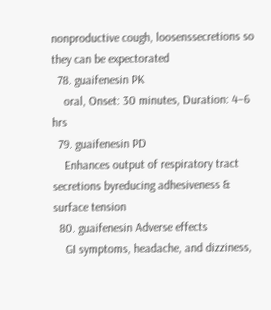nonproductive cough, loosenssecretions so they can be expectorated
  78. guaifenesin PK
    oral, Onset: 30 minutes, Duration: 4–6 hrs
  79. guaifenesin PD
    Enhances output of respiratory tract secretions byreducing adhesiveness & surface tension
  80. guaifenesin Adverse effects
    GI symptoms, headache, and dizziness,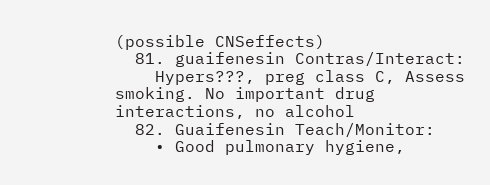(possible CNSeffects)
  81. guaifenesin Contras/Interact:
    Hypers???, preg class C, Assess smoking. No important drug interactions, no alcohol
  82. Guaifenesin Teach/Monitor:
    • Good pulmonary hygiene,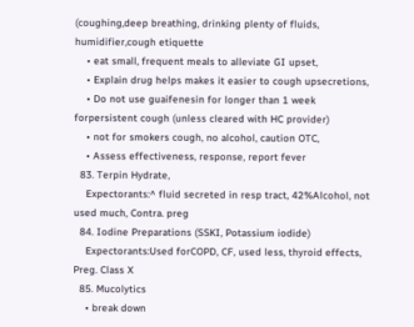(coughing,deep breathing, drinking plenty of fluids, humidifier,cough etiquette
    • eat small, frequent meals to alleviate GI upset,
    • Explain drug helps makes it easier to cough upsecretions,
    • Do not use guaifenesin for longer than 1 week forpersistent cough (unless cleared with HC provider)
    • not for smokers cough, no alcohol, caution OTC,
    • Assess effectiveness, response, report fever
  83. Terpin Hydrate,
    Expectorants:^ fluid secreted in resp tract, 42%Alcohol, not used much, Contra. preg
  84. Iodine Preparations (SSKI, Potassium iodide)
    Expectorants:Used forCOPD, CF, used less, thyroid effects, Preg. Class X
  85. Mucolytics
    • break down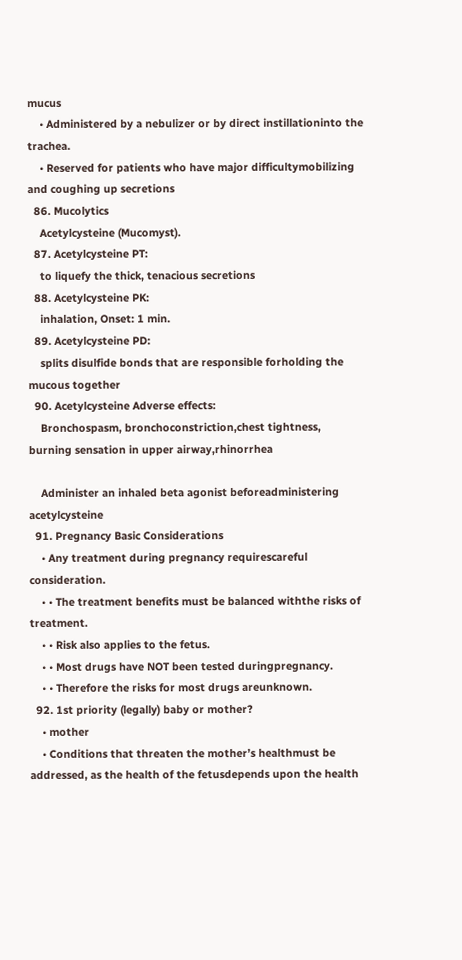mucus
    • Administered by a nebulizer or by direct instillationinto the trachea.
    • Reserved for patients who have major difficultymobilizing and coughing up secretions
  86. Mucolytics
    Acetylcysteine (Mucomyst).
  87. Acetylcysteine PT:
    to liquefy the thick, tenacious secretions
  88. Acetylcysteine PK:
    inhalation, Onset: 1 min.
  89. Acetylcysteine PD:
    splits disulfide bonds that are responsible forholding the mucous together
  90. Acetylcysteine Adverse effects:
    Bronchospasm, bronchoconstriction,chest tightness, burning sensation in upper airway,rhinorrhea

    Administer an inhaled beta agonist beforeadministering acetylcysteine
  91. Pregnancy Basic Considerations
    • Any treatment during pregnancy requirescareful consideration.
    • • The treatment benefits must be balanced withthe risks of treatment.
    • • Risk also applies to the fetus.
    • • Most drugs have NOT been tested duringpregnancy.
    • • Therefore the risks for most drugs areunknown.
  92. 1st priority (legally) baby or mother?
    • mother
    • Conditions that threaten the mother’s healthmust be addressed, as the health of the fetusdepends upon the health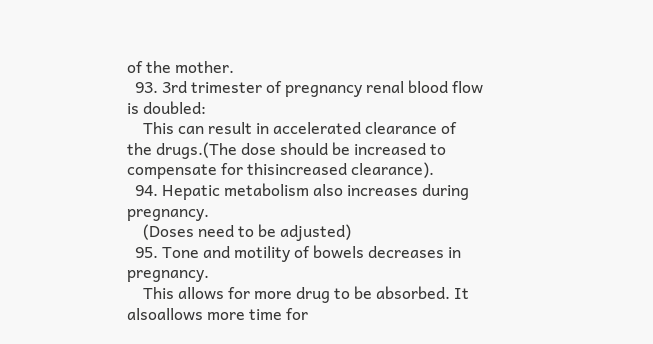of the mother.
  93. 3rd trimester of pregnancy renal blood flow is doubled:
    This can result in accelerated clearance of the drugs.(The dose should be increased to compensate for thisincreased clearance).
  94. Hepatic metabolism also increases during pregnancy.
    (Doses need to be adjusted)
  95. Tone and motility of bowels decreases in pregnancy.
    This allows for more drug to be absorbed. It alsoallows more time for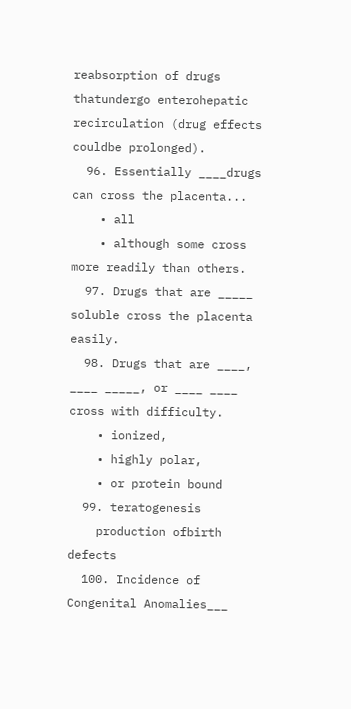reabsorption of drugs thatundergo enterohepatic recirculation (drug effects couldbe prolonged).
  96. Essentially ____drugs can cross the placenta...
    • all
    • although some cross more readily than others.
  97. Drugs that are _____  soluble cross the placenta easily.
  98. Drugs that are ____, ____ _____, or ____ ____ cross with difficulty.
    • ionized,
    • highly polar,
    • or protein bound
  99. teratogenesis
    production ofbirth defects
  100. Incidence of Congenital Anomalies___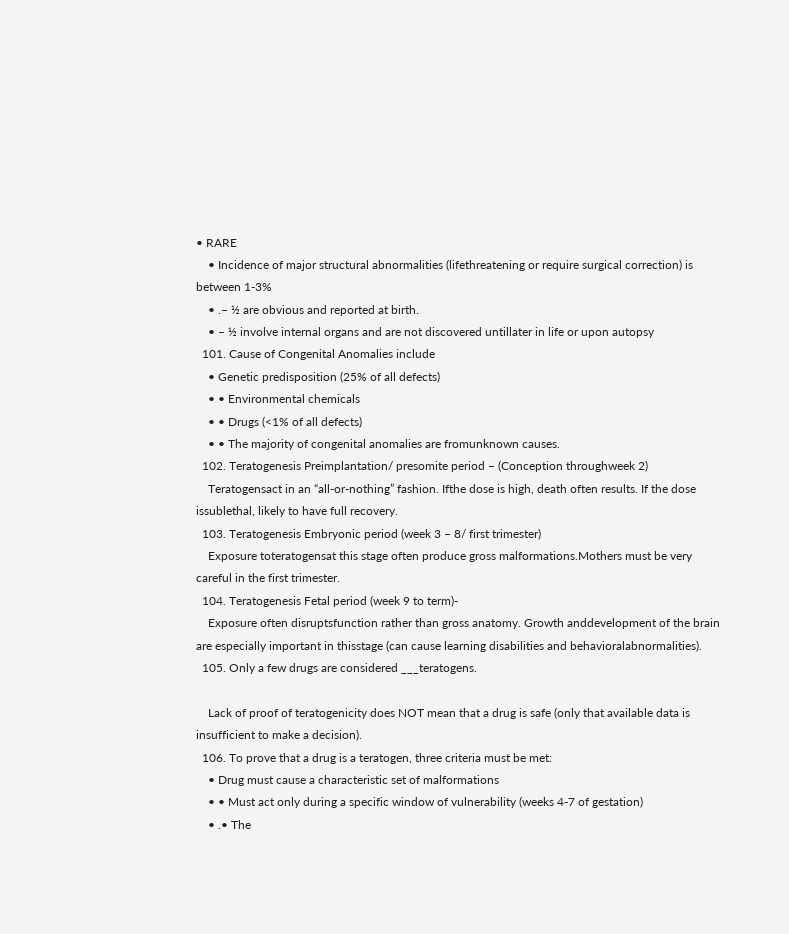• RARE
    • Incidence of major structural abnormalities (lifethreatening or require surgical correction) is between 1-3%
    • .– ½ are obvious and reported at birth.
    • – ½ involve internal organs and are not discovered untillater in life or upon autopsy
  101. Cause of Congenital Anomalies include
    • Genetic predisposition (25% of all defects)
    • • Environmental chemicals
    • • Drugs (<1% of all defects)
    • • The majority of congenital anomalies are fromunknown causes.
  102. Teratogenesis Preimplantation/ presomite period – (Conception throughweek 2)
    Teratogensact in an “all-or-nothing” fashion. Ifthe dose is high, death often results. If the dose issublethal, likely to have full recovery.
  103. Teratogenesis Embryonic period (week 3 – 8/ first trimester)
    Exposure toteratogensat this stage often produce gross malformations.Mothers must be very careful in the first trimester.
  104. Teratogenesis Fetal period (week 9 to term)-
    Exposure often disruptsfunction rather than gross anatomy. Growth anddevelopment of the brain are especially important in thisstage (can cause learning disabilities and behavioralabnormalities).
  105. Only a few drugs are considered ___teratogens.

    Lack of proof of teratogenicity does NOT mean that a drug is safe (only that available data is insufficient to make a decision).
  106. To prove that a drug is a teratogen, three criteria must be met:
    • Drug must cause a characteristic set of malformations
    • • Must act only during a specific window of vulnerability (weeks 4-7 of gestation)
    • .• The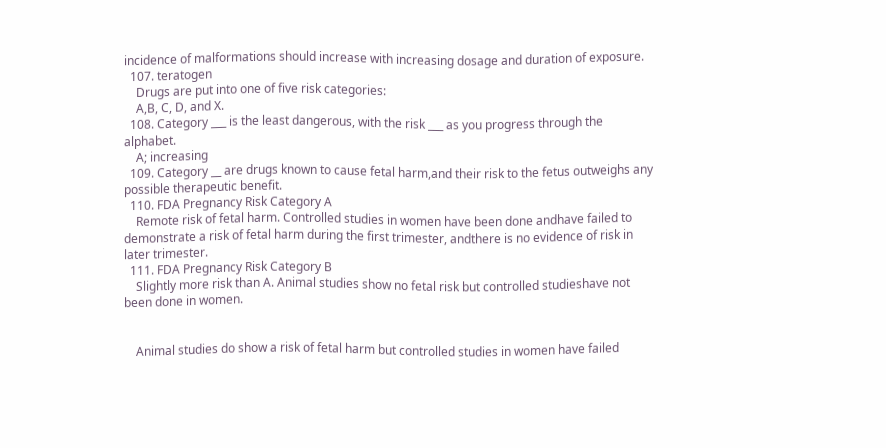incidence of malformations should increase with increasing dosage and duration of exposure.
  107. teratogen
    Drugs are put into one of five risk categories:
    A,B, C, D, and X.
  108. Category ___ is the least dangerous, with the risk ___ as you progress through the alphabet.
    A; increasing
  109. Category __ are drugs known to cause fetal harm,and their risk to the fetus outweighs any possible therapeutic benefit.
  110. FDA Pregnancy Risk Category A
    Remote risk of fetal harm. Controlled studies in women have been done andhave failed to demonstrate a risk of fetal harm during the first trimester, andthere is no evidence of risk in later trimester.
  111. FDA Pregnancy Risk Category B
    Slightly more risk than A. Animal studies show no fetal risk but controlled studieshave not been done in women.


    Animal studies do show a risk of fetal harm but controlled studies in women have failed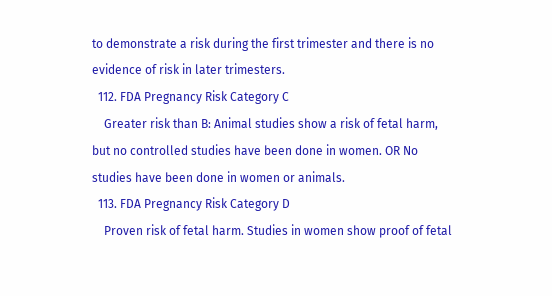to demonstrate a risk during the first trimester and there is no evidence of risk in later trimesters.
  112. FDA Pregnancy Risk Category C
    Greater risk than B: Animal studies show a risk of fetal harm, but no controlled studies have been done in women. OR No studies have been done in women or animals.
  113. FDA Pregnancy Risk Category D
    Proven risk of fetal harm. Studies in women show proof of fetal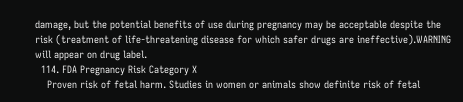damage, but the potential benefits of use during pregnancy may be acceptable despite the risk (treatment of life-threatening disease for which safer drugs are ineffective).WARNING will appear on drug label.
  114. FDA Pregnancy Risk Category X
    Proven risk of fetal harm. Studies in women or animals show definite risk of fetal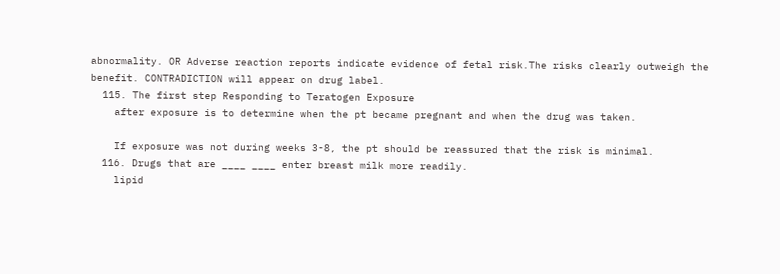abnormality. OR Adverse reaction reports indicate evidence of fetal risk.The risks clearly outweigh the benefit. CONTRADICTION will appear on drug label.
  115. The first step Responding to Teratogen Exposure
    after exposure is to determine when the pt became pregnant and when the drug was taken.

    If exposure was not during weeks 3-8, the pt should be reassured that the risk is minimal.
  116. Drugs that are ____ ____ enter breast milk more readily.
    lipid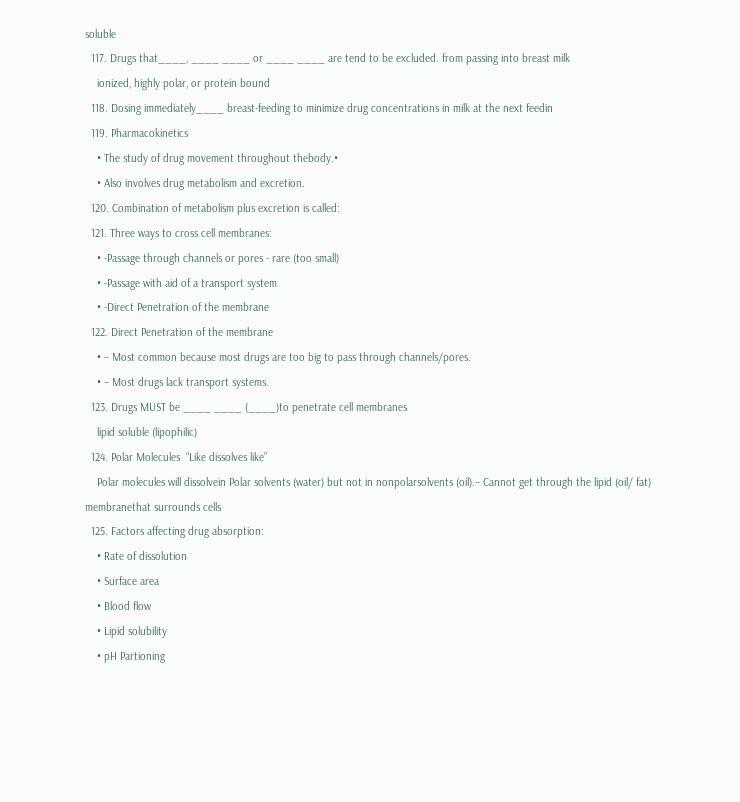soluble
  117. Drugs that____, ____ ____ or ____ ____ are tend to be excluded. from passing into breast milk
    ionized, highly polar, or protein bound
  118. Dosing immediately____ breast-feeding to minimize drug concentrations in milk at the next feedin
  119. Pharmacokinetics
    • The study of drug movement throughout thebody.•
    • Also involves drug metabolism and excretion.
  120. Combination of metabolism plus excretion is called:
  121. Three ways to cross cell membranes:
    • -Passage through channels or pores - rare (too small)
    • -Passage with aid of a transport system
    • -Direct Penetration of the membrane
  122. Direct Penetration of the membrane
    • – Most common because most drugs are too big to pass through channels/pores.
    • – Most drugs lack transport systems.
  123. Drugs MUST be ____ ____ (____)to penetrate cell membranes
    lipid soluble (lipophilic)
  124. Polar Molecules  “Like dissolves like”
    Polar molecules will dissolvein Polar solvents (water) but not in nonpolarsolvents (oil).– Cannot get through the lipid (oil/ fat) membranethat surrounds cells
  125. Factors affecting drug absorption:
    • Rate of dissolution
    • Surface area
    • Blood flow
    • Lipid solubility
    • pH Partioning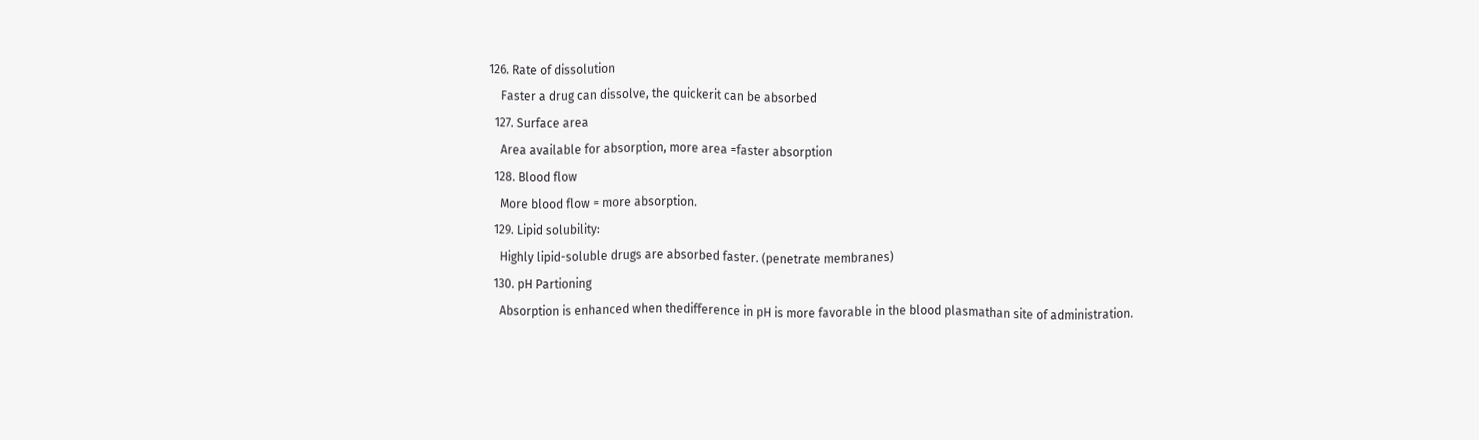126. Rate of dissolution
    Faster a drug can dissolve, the quickerit can be absorbed
  127. Surface area
    Area available for absorption, more area =faster absorption
  128. Blood flow
    More blood flow = more absorption.
  129. Lipid solubility:
    Highly lipid-soluble drugs are absorbed faster. (penetrate membranes)
  130. pH Partioning
    Absorption is enhanced when thedifference in pH is more favorable in the blood plasmathan site of administration.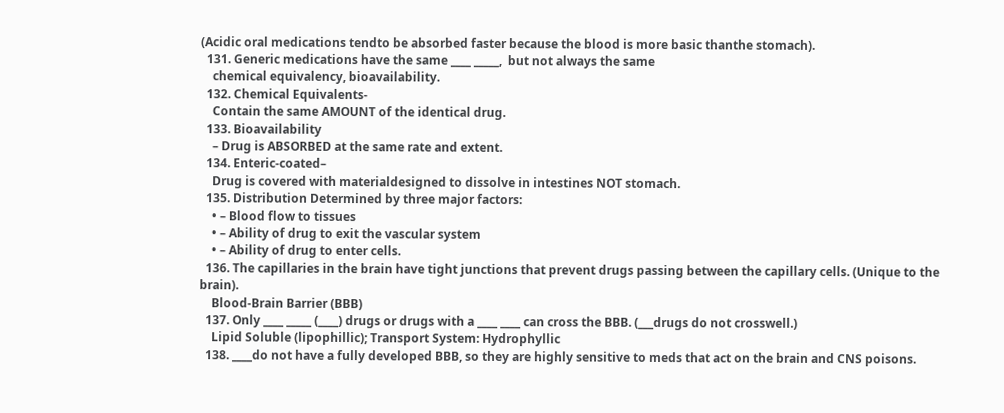(Acidic oral medications tendto be absorbed faster because the blood is more basic thanthe stomach).
  131. Generic medications have the same ____ _____,  but not always the same
    chemical equivalency, bioavailability.
  132. Chemical Equivalents-
    Contain the same AMOUNT of the identical drug.
  133. Bioavailability
    – Drug is ABSORBED at the same rate and extent.
  134. Enteric-coated–
    Drug is covered with materialdesigned to dissolve in intestines NOT stomach.
  135. Distribution Determined by three major factors:
    • – Blood flow to tissues
    • – Ability of drug to exit the vascular system
    • – Ability of drug to enter cells.
  136. The capillaries in the brain have tight junctions that prevent drugs passing between the capillary cells. (Unique to the brain).
    Blood-Brain Barrier (BBB)
  137. Only ____ _____ (____) drugs or drugs with a ____ ____ can cross the BBB. (___drugs do not crosswell.)
    Lipid Soluble (lipophillic); Transport System: Hydrophyllic
  138. ____do not have a fully developed BBB, so they are highly sensitive to meds that act on the brain and CNS poisons.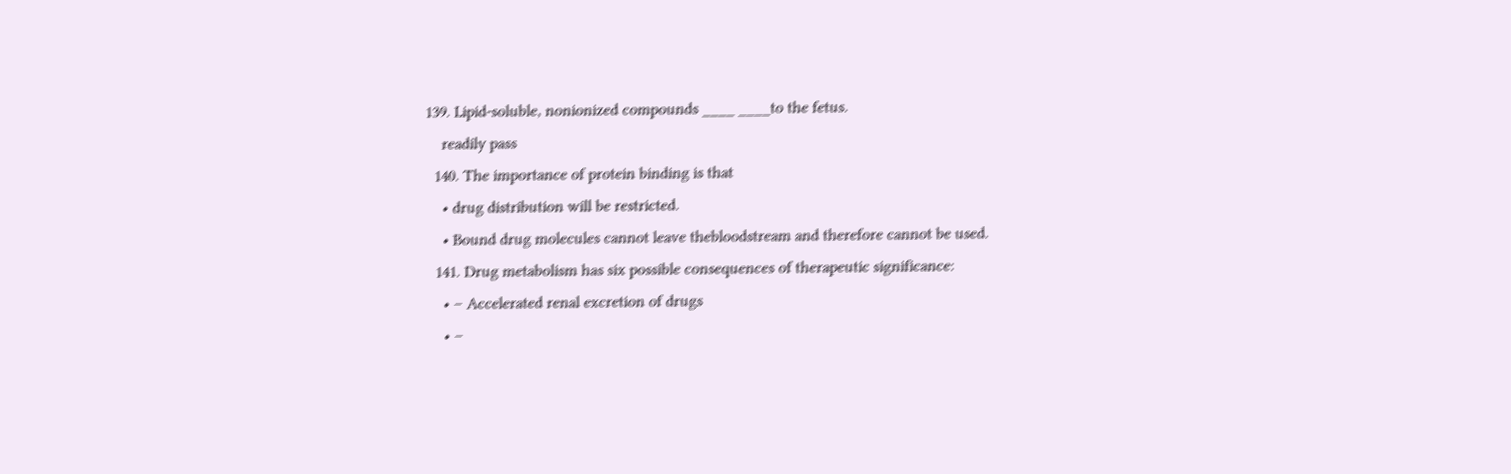139. Lipid-soluble, nonionized compounds ____ ____to the fetus.
    readily pass
  140. The importance of protein binding is that
    • drug distribution will be restricted.
    • Bound drug molecules cannot leave thebloodstream and therefore cannot be used.
  141. Drug metabolism has six possible consequences of therapeutic significance:
    • – Accelerated renal excretion of drugs
    • –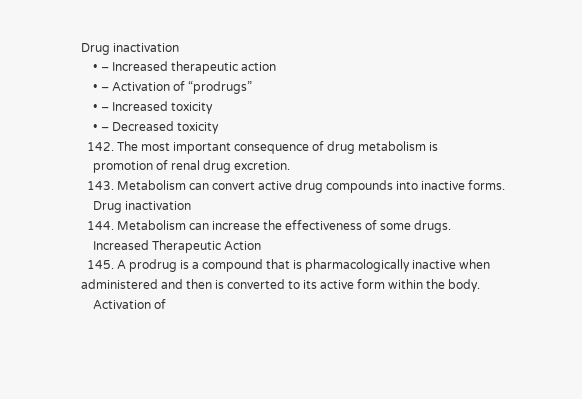Drug inactivation
    • – Increased therapeutic action
    • – Activation of “prodrugs”
    • – Increased toxicity
    • – Decreased toxicity
  142. The most important consequence of drug metabolism is
    promotion of renal drug excretion.
  143. Metabolism can convert active drug compounds into inactive forms.
    Drug inactivation
  144. Metabolism can increase the effectiveness of some drugs.
    Increased Therapeutic Action
  145. A prodrug is a compound that is pharmacologically inactive when administered and then is converted to its active form within the body.
    Activation of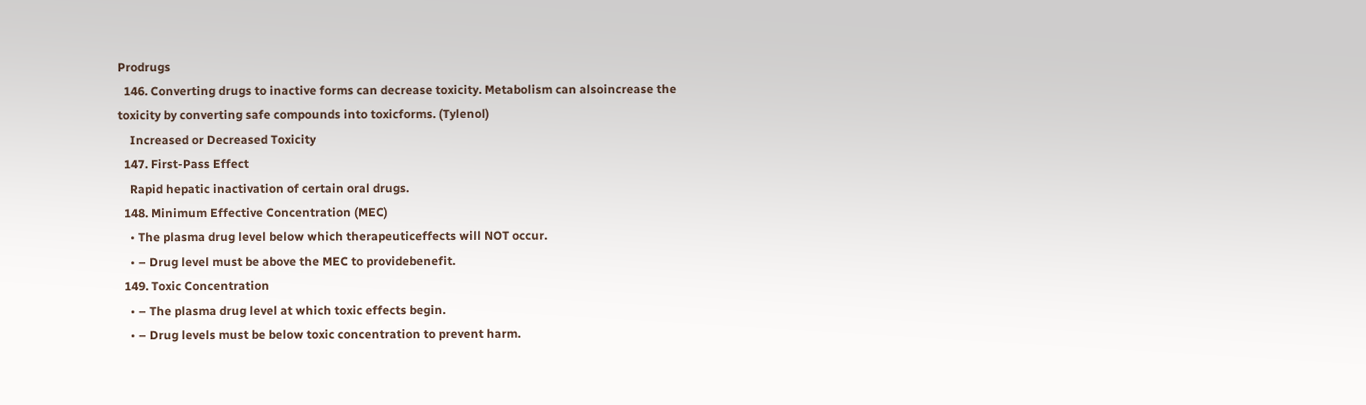Prodrugs
  146. Converting drugs to inactive forms can decrease toxicity. Metabolism can alsoincrease the toxicity by converting safe compounds into toxicforms. (Tylenol)
    Increased or Decreased Toxicity
  147. First-Pass Effect
    Rapid hepatic inactivation of certain oral drugs.
  148. Minimum Effective Concentration (MEC)
    • The plasma drug level below which therapeuticeffects will NOT occur.
    • – Drug level must be above the MEC to providebenefit.
  149. Toxic Concentration
    • – The plasma drug level at which toxic effects begin.
    • – Drug levels must be below toxic concentration to prevent harm.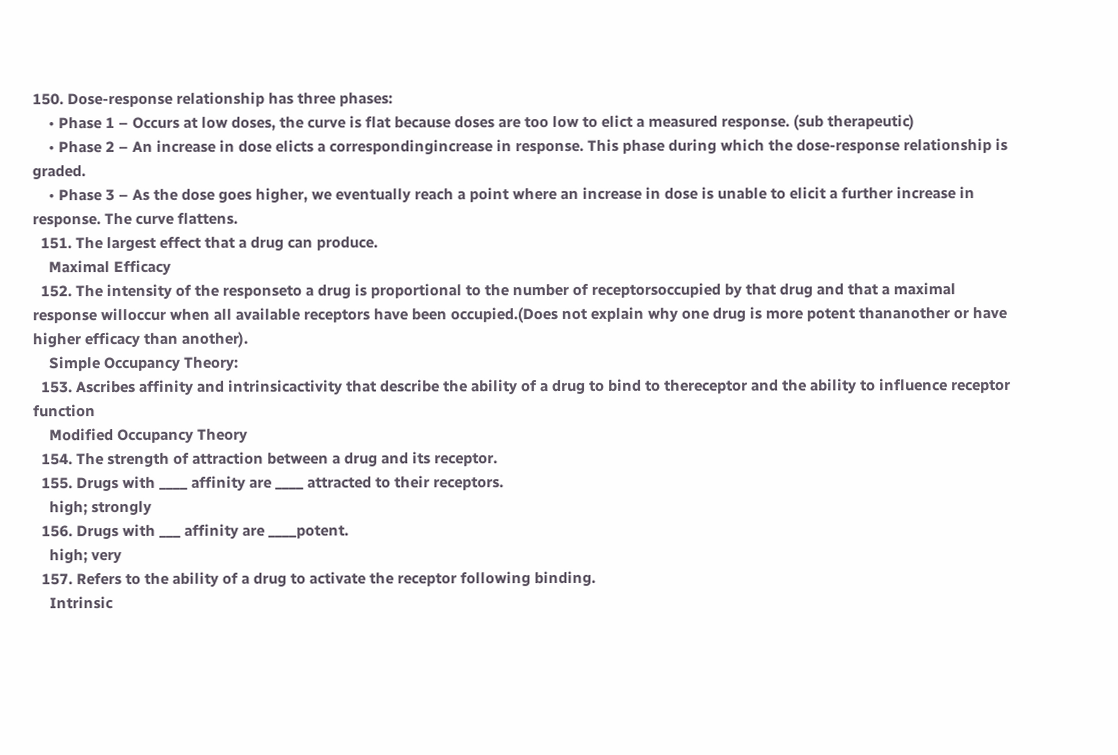150. Dose-response relationship has three phases:
    • Phase 1 – Occurs at low doses, the curve is flat because doses are too low to elict a measured response. (sub therapeutic)
    • Phase 2 – An increase in dose elicts a correspondingincrease in response. This phase during which the dose-response relationship is graded.
    • Phase 3 – As the dose goes higher, we eventually reach a point where an increase in dose is unable to elicit a further increase in response. The curve flattens.
  151. The largest effect that a drug can produce.
    Maximal Efficacy
  152. The intensity of the responseto a drug is proportional to the number of receptorsoccupied by that drug and that a maximal response willoccur when all available receptors have been occupied.(Does not explain why one drug is more potent thananother or have higher efficacy than another).
    Simple Occupancy Theory:
  153. Ascribes affinity and intrinsicactivity that describe the ability of a drug to bind to thereceptor and the ability to influence receptor function
    Modified Occupancy Theory
  154. The strength of attraction between a drug and its receptor.
  155. Drugs with ____ affinity are ____ attracted to their receptors.
    high; strongly
  156. Drugs with ___ affinity are ____potent.
    high; very
  157. Refers to the ability of a drug to activate the receptor following binding.
    Intrinsic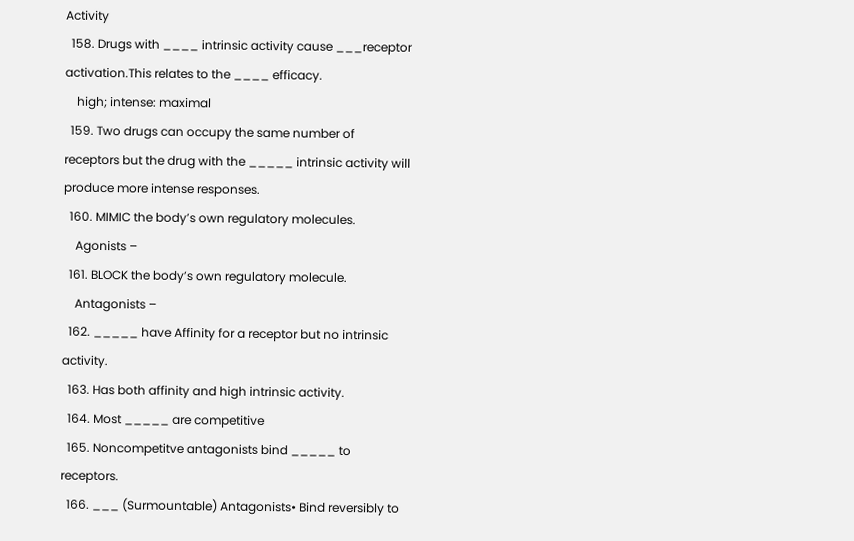Activity
  158. Drugs with ____ intrinsic activity cause ___receptor activation.This relates to the ____ efficacy.
    high; intense: maximal
  159. Two drugs can occupy the same number of receptors but the drug with the _____ intrinsic activity will produce more intense responses.
  160. MIMIC the body’s own regulatory molecules.
    Agonists –
  161. BLOCK the body’s own regulatory molecule.
    Antagonists –
  162. _____ have Affinity for a receptor but no intrinsic activity.
  163. Has both affinity and high intrinsic activity.
  164. Most _____ are competitive
  165. Noncompetitve antagonists bind _____ to receptors.
  166. ___ (Surmountable) Antagonists• Bind reversibly to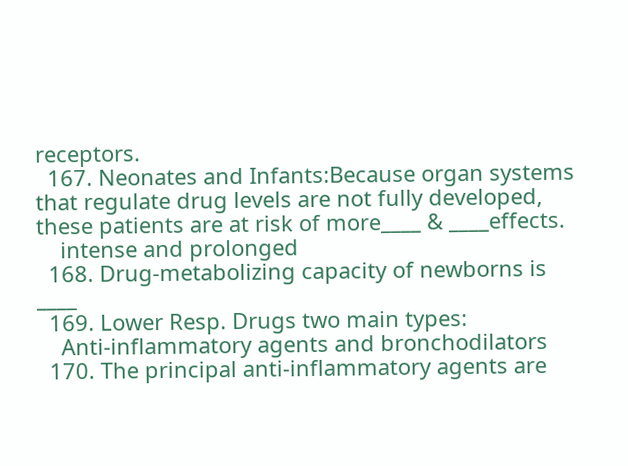receptors.
  167. Neonates and Infants:Because organ systems that regulate drug levels are not fully developed, these patients are at risk of more____ & ____effects.
    intense and prolonged
  168. Drug-metabolizing capacity of newborns is ____
  169. Lower Resp. Drugs two main types:
    Anti-inflammatory agents and bronchodilators
  170. The principal anti-inflammatory agents are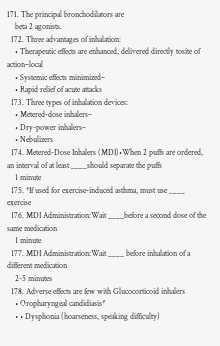171. The principal bronchodilators are
    beta 2 agonists.
  172. Three advantages of inhalation:
    • Therapeutic effects are enhanced, delivered directly tosite of action–local
    • Systemic effects minimized–
    • Rapid relief of acute attacks
  173. Three types of inhalation devices:
    • Metered-dose inhalers–
    • Dry-power inhalers–
    • Nebulizers
  174. Metered-Dose Inhalers (MDI)•When 2 puffs are ordered, an interval of at least ____should separate the puffs
    1 minute
  175. *If used for exercise-induced asthma, must use ____ exercise
  176. MDI Administration:Wait ____before a second dose of the same medication
    1 minute
  177. MDI Administration:Wait ____ before inhalation of a different medication
    2-5 minutes
  178. Adverse effects are few with Glucocorticoid inhalers
    • Oropharyngeal candidiasis*
    • • Dysphonia (hoarseness, speaking difficulty)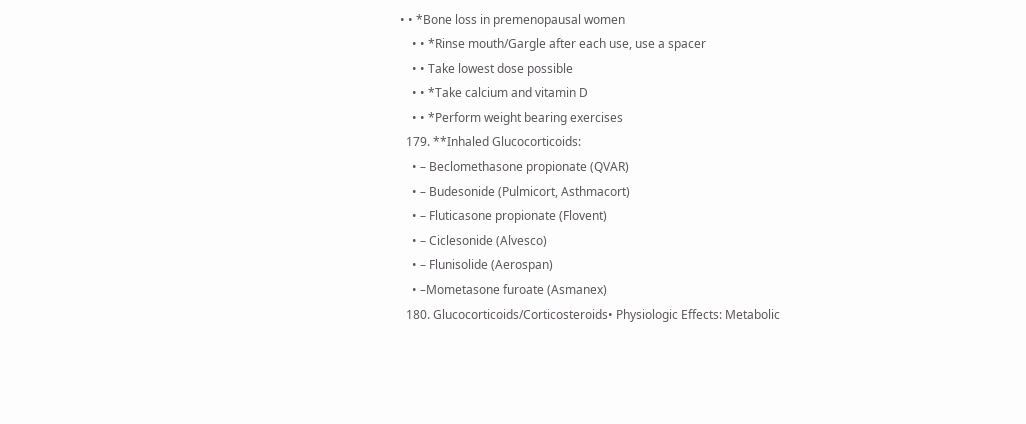• • *Bone loss in premenopausal women
    • • *Rinse mouth/Gargle after each use, use a spacer
    • • Take lowest dose possible
    • • *Take calcium and vitamin D
    • • *Perform weight bearing exercises
  179. **Inhaled Glucocorticoids:
    • – Beclomethasone propionate (QVAR)
    • – Budesonide (Pulmicort, Asthmacort)
    • – Fluticasone propionate (Flovent)
    • – Ciclesonide (Alvesco)
    • – Flunisolide (Aerospan)
    • –Mometasone furoate (Asmanex)
  180. Glucocorticoids/Corticosteroids• Physiologic Effects: Metabolic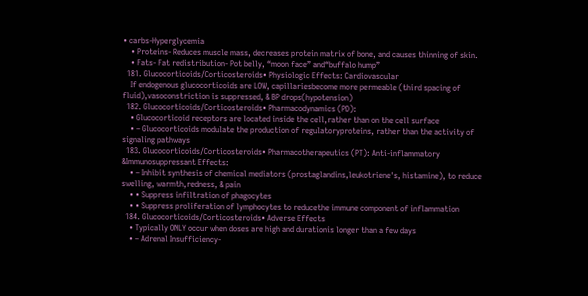• carbs-Hyperglycemia
    • Proteins- Reduces muscle mass, decreases protein matrix of bone, and causes thinning of skin.
    • Fats- Fat redistribution- Pot belly, “moon face” and“buffalo hump”
  181. Glucocorticoids/Corticosteroids• Physiologic Effects: Cardiovascular
    If endogenous glucocorticoids are LOW, capillariesbecome more permeable (third spacing of fluid),vasoconstriction is suppressed, & BP drops(hypotension)
  182. Glucocorticoids/Corticosteroids• Pharmacodynamics (PD):
    • Glucocorticoid receptors are located inside the cell,rather than on the cell surface
    • – Glucocorticoids modulate the production of regulatoryproteins, rather than the activity of signaling pathways
  183. Glucocorticoids/Corticosteroids• Pharmacotherapeutics (PT): Anti-inflammatory &Immunosuppressant Effects:
    • – Inhibit synthesis of chemical mediators (prostaglandins,leukotriene's, histamine), to reduce swelling, warmth,redness, & pain
    • • Suppress infiltration of phagocytes
    • • Suppress proliferation of lymphocytes to reducethe immune component of inflammation
  184. Glucocorticoids/Corticosteroids• Adverse Effects
    • Typically ONLY occur when doses are high and durationis longer than a few days
    • – Adrenal Insufficiency-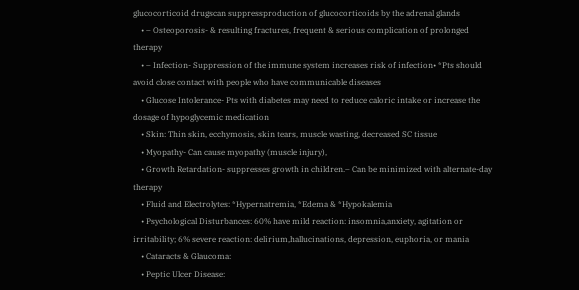glucocorticoid drugscan suppressproduction of glucocorticoids by the adrenal glands
    • – Osteoporosis- & resulting fractures, frequent & serious complication of prolonged therapy
    • – Infection- Suppression of the immune system increases risk of infection• *Pts should avoid close contact with people who have communicable diseases
    • Glucose Intolerance- Pts with diabetes may need to reduce caloric intake or increase the dosage of hypoglycemic medication
    • Skin: Thin skin, ecchymosis, skin tears, muscle wasting, decreased SC tissue
    • Myopathy- Can cause myopathy (muscle injury),
    • Growth Retardation- suppresses growth in children.– Can be minimized with alternate-day therapy
    • Fluid and Electrolytes: *Hypernatremia, *Edema & *Hypokalemia
    • Psychological Disturbances: 60% have mild reaction: insomnia,anxiety, agitation or irritability; 6% severe reaction: delirium,hallucinations, depression, euphoria, or mania
    • Cataracts & Glaucoma:
    • Peptic Ulcer Disease: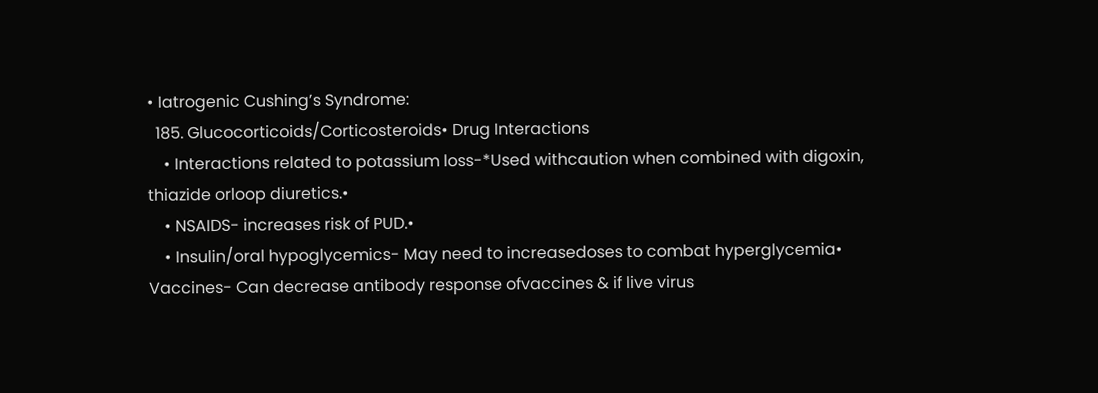• Iatrogenic Cushing’s Syndrome:
  185. Glucocorticoids/Corticosteroids• Drug Interactions
    • Interactions related to potassium loss-*Used withcaution when combined with digoxin, thiazide orloop diuretics.•
    • NSAIDS- increases risk of PUD.•
    • Insulin/oral hypoglycemics- May need to increasedoses to combat hyperglycemia• Vaccines- Can decrease antibody response ofvaccines & if live virus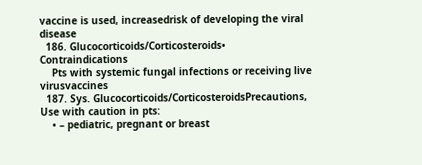vaccine is used, increasedrisk of developing the viral disease
  186. Glucocorticoids/Corticosteroids• Contraindications
    Pts with systemic fungal infections or receiving live virusvaccines
  187. Sys. Glucocorticoids/CorticosteroidsPrecautions, Use with caution in pts:
    • – pediatric, pregnant or breast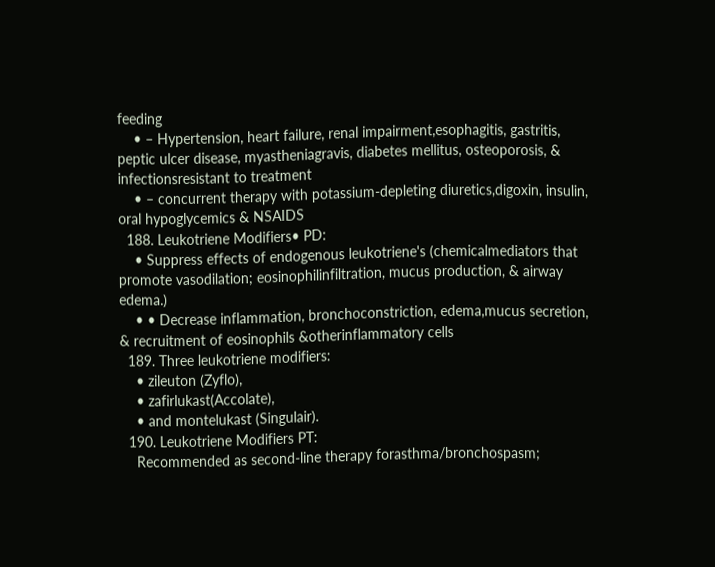feeding
    • – Hypertension, heart failure, renal impairment,esophagitis, gastritis, peptic ulcer disease, myastheniagravis, diabetes mellitus, osteoporosis, & infectionsresistant to treatment
    • – concurrent therapy with potassium-depleting diuretics,digoxin, insulin, oral hypoglycemics & NSAIDS
  188. Leukotriene Modifiers• PD:
    • Suppress effects of endogenous leukotriene's (chemicalmediators that promote vasodilation; eosinophilinfiltration, mucus production, & airway edema.)
    • • Decrease inflammation, bronchoconstriction, edema,mucus secretion, & recruitment of eosinophils &otherinflammatory cells
  189. Three leukotriene modifiers:
    • zileuton (Zyflo),
    • zafirlukast(Accolate),
    • and montelukast (Singulair).
  190. Leukotriene Modifiers PT:
    Recommended as second-line therapy forasthma/bronchospasm;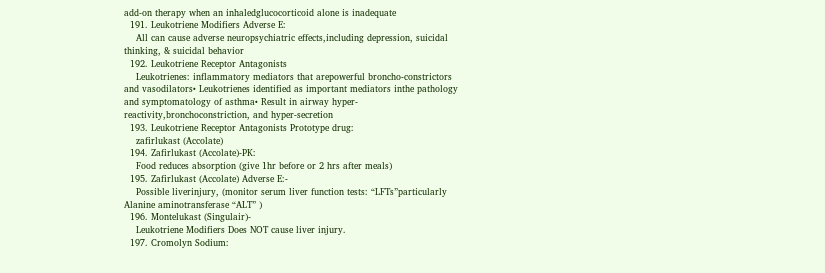add-on therapy when an inhaledglucocorticoid alone is inadequate
  191. Leukotriene Modifiers Adverse E:
    All can cause adverse neuropsychiatric effects,including depression, suicidal thinking, & suicidal behavior
  192. Leukotriene Receptor Antagonists
    Leukotrienes: inflammatory mediators that arepowerful broncho-constrictors and vasodilators• Leukotrienes identified as important mediators inthe pathology and symptomatology of asthma• Result in airway hyper-reactivity,bronchoconstriction, and hyper-secretion
  193. Leukotriene Receptor Antagonists Prototype drug:
    zafirlukast (Accolate)
  194. Zafirlukast (Accolate)-PK:
    Food reduces absorption (give 1hr before or 2 hrs after meals)
  195. Zafirlukast (Accolate) Adverse E:-
    Possible liverinjury, (monitor serum liver function tests: “LFTs”particularly Alanine aminotransferase “ALT” )
  196. Montelukast (Singulair)-
    Leukotriene Modifiers Does NOT cause liver injury.
  197. Cromolyn Sodium: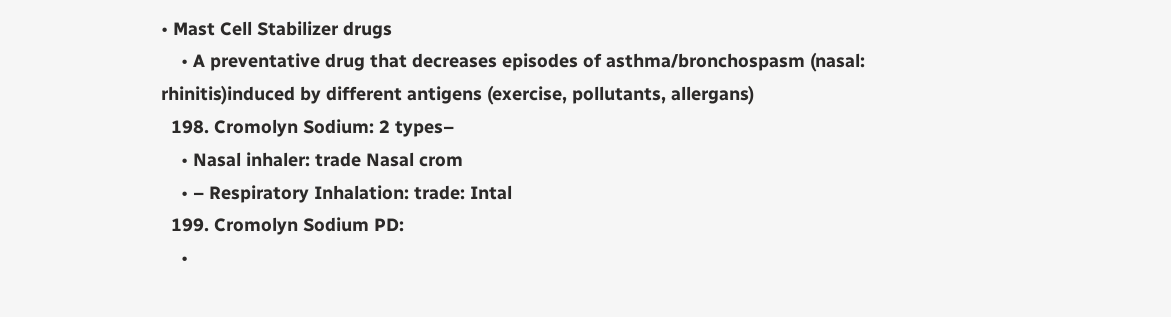• Mast Cell Stabilizer drugs
    • A preventative drug that decreases episodes of asthma/bronchospasm (nasal: rhinitis)induced by different antigens (exercise, pollutants, allergans)
  198. Cromolyn Sodium: 2 types–
    • Nasal inhaler: trade Nasal crom
    • – Respiratory Inhalation: trade: Intal
  199. Cromolyn Sodium PD:
    •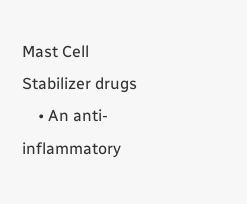Mast Cell Stabilizer drugs
    • An anti-inflammatory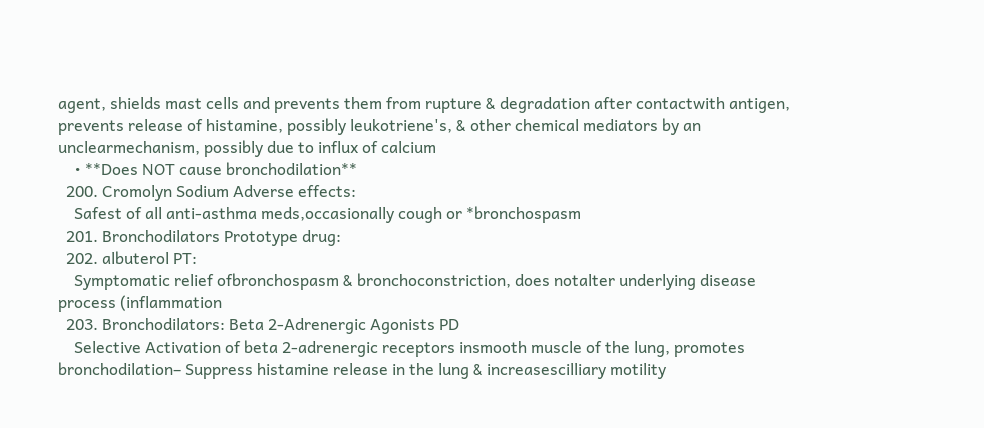agent, shields mast cells and prevents them from rupture & degradation after contactwith antigen, prevents release of histamine, possibly leukotriene's, & other chemical mediators by an unclearmechanism, possibly due to influx of calcium
    • **Does NOT cause bronchodilation**
  200. Cromolyn Sodium Adverse effects:
    Safest of all anti-asthma meds,occasionally cough or *bronchospasm
  201. Bronchodilators Prototype drug:
  202. albuterol PT:
    Symptomatic relief ofbronchospasm & bronchoconstriction, does notalter underlying disease process (inflammation
  203. Bronchodilators: Beta 2-Adrenergic Agonists PD
    Selective Activation of beta 2-adrenergic receptors insmooth muscle of the lung, promotes bronchodilation– Suppress histamine release in the lung & increasescilliary motility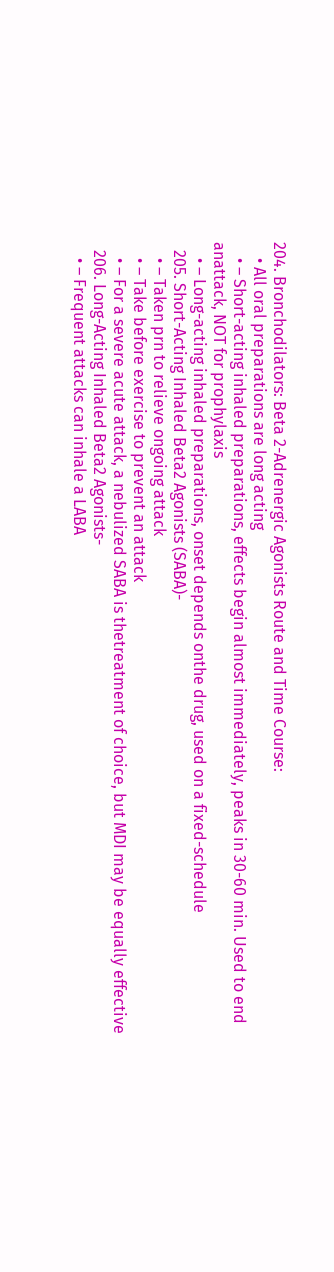204. Bronchodilators: Beta 2-Adrenergic Agonists Route and Time Course:
    • All oral preparations are long acting
    • – Short-acting inhaled preparations, effects begin almost immediately, peaks in 30-60 min. Used to end anattack, NOT for prophylaxis
    • – Long-acting inhaled preparations, onset depends onthe drug, used on a fixed-schedule
  205. Short-Acting Inhaled Beta2 Agonists (SABA)-
    • – Taken prn to relieve ongoing attack
    • – Take before exercise to prevent an attack
    • – For a severe acute attack, a nebulized SABA is thetreatment of choice, but MDI may be equally effective
  206. Long-Acting Inhaled Beta2 Agonists-
    • – Frequent attacks can inhale a LABA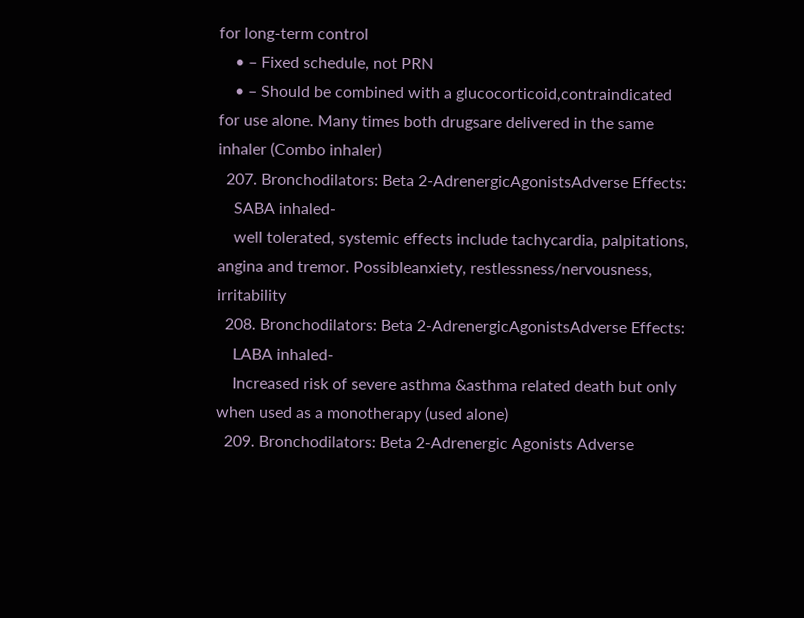for long-term control
    • – Fixed schedule, not PRN
    • – Should be combined with a glucocorticoid,contraindicated for use alone. Many times both drugsare delivered in the same inhaler (Combo inhaler)
  207. Bronchodilators: Beta 2-AdrenergicAgonistsAdverse Effects:
    SABA inhaled-
    well tolerated, systemic effects include tachycardia, palpitations, angina and tremor. Possibleanxiety, restlessness/nervousness, irritability
  208. Bronchodilators: Beta 2-AdrenergicAgonistsAdverse Effects:
    LABA inhaled-
    Increased risk of severe asthma &asthma related death but only when used as a monotherapy (used alone)
  209. Bronchodilators: Beta 2-Adrenergic Agonists Adverse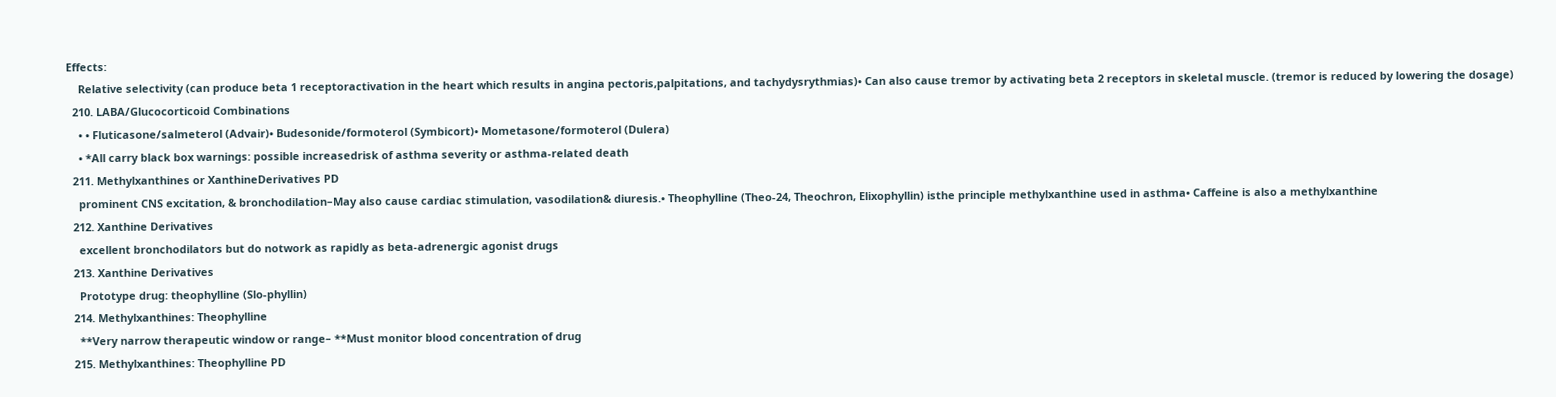Effects:
    Relative selectivity (can produce beta 1 receptoractivation in the heart which results in angina pectoris,palpitations, and tachydysrythmias)• Can also cause tremor by activating beta 2 receptors in skeletal muscle. (tremor is reduced by lowering the dosage)
  210. LABA/Glucocorticoid Combinations
    • • Fluticasone/salmeterol (Advair)• Budesonide/formoterol (Symbicort)• Mometasone/formoterol (Dulera)
    • *All carry black box warnings: possible increasedrisk of asthma severity or asthma-related death
  211. Methylxanthines or XanthineDerivatives PD
    prominent CNS excitation, & bronchodilation–May also cause cardiac stimulation, vasodilation& diuresis.• Theophylline (Theo-24, Theochron, Elixophyllin) isthe principle methylxanthine used in asthma• Caffeine is also a methylxanthine
  212. Xanthine Derivatives
    excellent bronchodilators but do notwork as rapidly as beta-adrenergic agonist drugs
  213. Xanthine Derivatives
    Prototype drug: theophylline (Slo-phyllin)
  214. Methylxanthines: Theophylline
    **Very narrow therapeutic window or range– **Must monitor blood concentration of drug
  215. Methylxanthines: Theophylline PD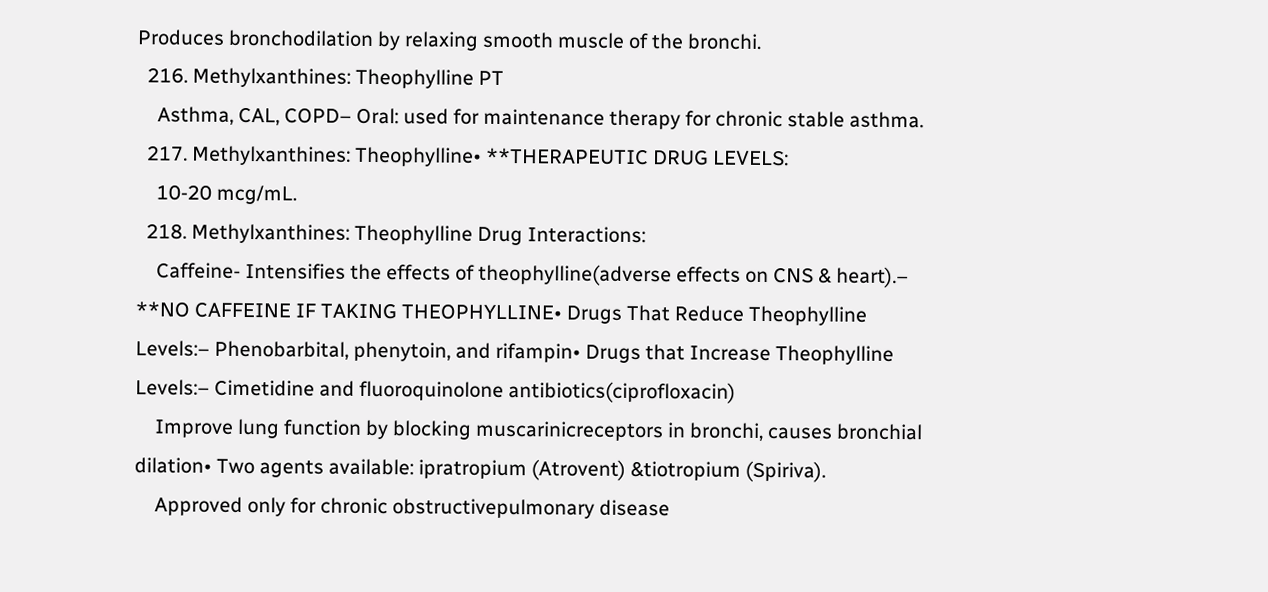Produces bronchodilation by relaxing smooth muscle of the bronchi.
  216. Methylxanthines: Theophylline PT
    Asthma, CAL, COPD– Oral: used for maintenance therapy for chronic stable asthma.
  217. Methylxanthines: Theophylline• **THERAPEUTIC DRUG LEVELS:
    10-20 mcg/mL.
  218. Methylxanthines: Theophylline Drug Interactions:
    Caffeine- Intensifies the effects of theophylline(adverse effects on CNS & heart).– **NO CAFFEINE IF TAKING THEOPHYLLINE• Drugs That Reduce Theophylline Levels:– Phenobarbital, phenytoin, and rifampin• Drugs that Increase Theophylline Levels:– Cimetidine and fluoroquinolone antibiotics(ciprofloxacin)
    Improve lung function by blocking muscarinicreceptors in bronchi, causes bronchial dilation• Two agents available: ipratropium (Atrovent) &tiotropium (Spiriva).
    Approved only for chronic obstructivepulmonary disease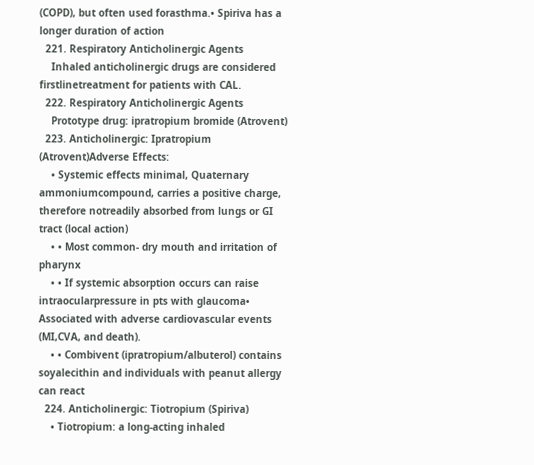(COPD), but often used forasthma.• Spiriva has a longer duration of action
  221. Respiratory Anticholinergic Agents
    Inhaled anticholinergic drugs are considered firstlinetreatment for patients with CAL.
  222. Respiratory Anticholinergic Agents
    Prototype drug: ipratropium bromide (Atrovent)
  223. Anticholinergic: Ipratropium (Atrovent)Adverse Effects:
    • Systemic effects minimal, Quaternary ammoniumcompound, carries a positive charge, therefore notreadily absorbed from lungs or GI tract (local action)
    • • Most common- dry mouth and irritation of pharynx
    • • If systemic absorption occurs can raise intraocularpressure in pts with glaucoma• Associated with adverse cardiovascular events (MI,CVA, and death).
    • • Combivent (ipratropium/albuterol) contains soyalecithin and individuals with peanut allergy can react
  224. Anticholinergic: Tiotropium (Spiriva)
    • Tiotropium: a long-acting inhaled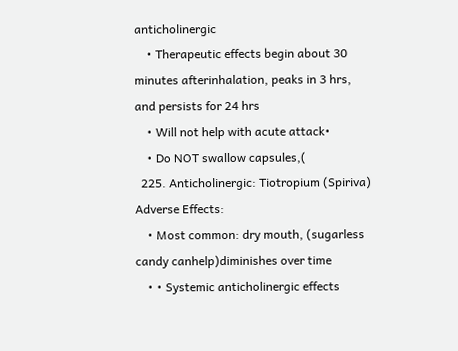anticholinergic
    • Therapeutic effects begin about 30 minutes afterinhalation, peaks in 3 hrs, and persists for 24 hrs
    • Will not help with acute attack•
    • Do NOT swallow capsules,(
  225. Anticholinergic: Tiotropium (Spiriva) Adverse Effects:
    • Most common: dry mouth, (sugarless candy canhelp)diminishes over time
    • • Systemic anticholinergic effects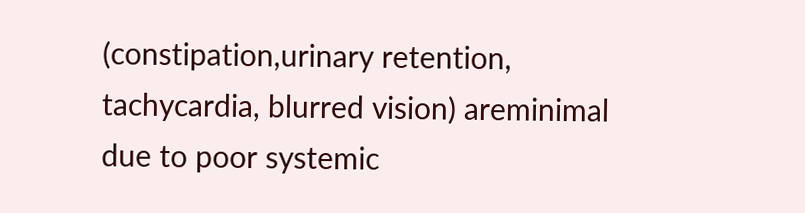(constipation,urinary retention, tachycardia, blurred vision) areminimal due to poor systemic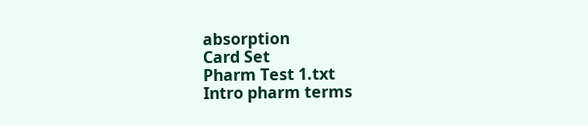absorption
Card Set
Pharm Test 1.txt
Intro pharm terms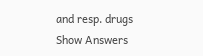and resp. drugs
Show Answers